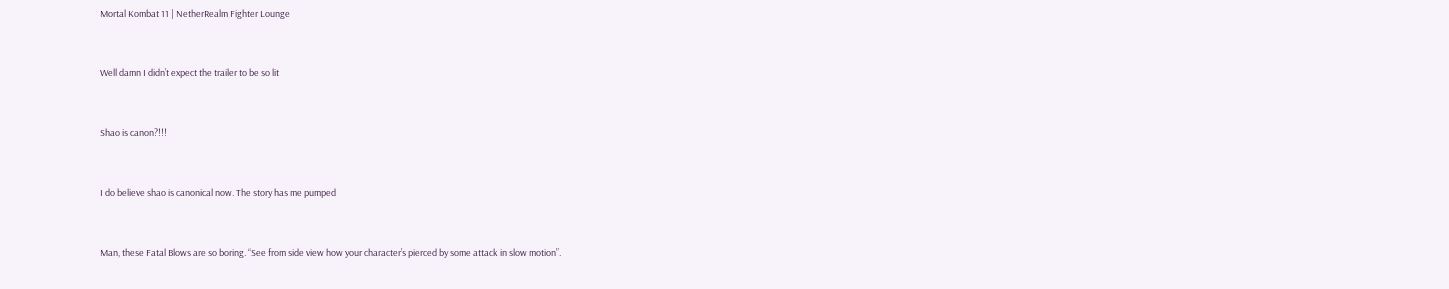Mortal Kombat 11 | NetherRealm Fighter Lounge


Well damn I didn’t expect the trailer to be so lit


Shao is canon?!!!


I do believe shao is canonical now. The story has me pumped


Man, these Fatal Blows are so boring. “See from side view how your character’s pierced by some attack in slow motion”.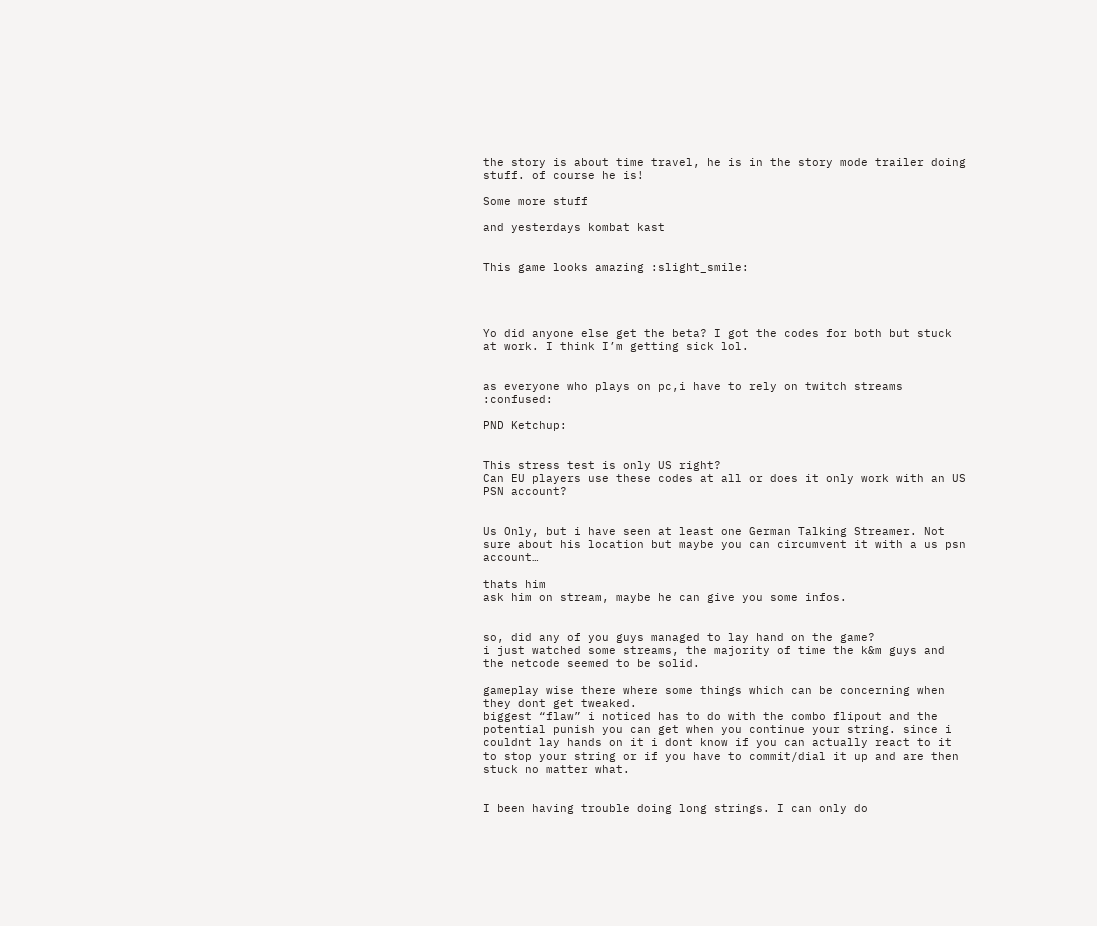the story is about time travel, he is in the story mode trailer doing stuff. of course he is!

Some more stuff

and yesterdays kombat kast


This game looks amazing :slight_smile:




Yo did anyone else get the beta? I got the codes for both but stuck at work. I think I’m getting sick lol.


as everyone who plays on pc,i have to rely on twitch streams :confused:

PND Ketchup:


This stress test is only US right?
Can EU players use these codes at all or does it only work with an US PSN account?


Us Only, but i have seen at least one German Talking Streamer. Not sure about his location but maybe you can circumvent it with a us psn account…

thats him
ask him on stream, maybe he can give you some infos.


so, did any of you guys managed to lay hand on the game?
i just watched some streams, the majority of time the k&m guys and the netcode seemed to be solid.

gameplay wise there where some things which can be concerning when they dont get tweaked.
biggest “flaw” i noticed has to do with the combo flipout and the potential punish you can get when you continue your string. since i couldnt lay hands on it i dont know if you can actually react to it to stop your string or if you have to commit/dial it up and are then stuck no matter what.


I been having trouble doing long strings. I can only do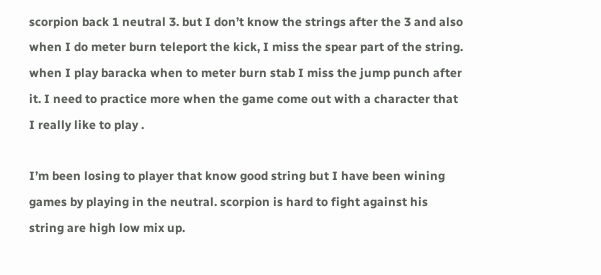scorpion back 1 neutral 3. but I don’t know the strings after the 3 and also when I do meter burn teleport the kick, I miss the spear part of the string. when I play baracka when to meter burn stab I miss the jump punch after it. I need to practice more when the game come out with a character that I really like to play .

I’m been losing to player that know good string but I have been wining games by playing in the neutral. scorpion is hard to fight against his string are high low mix up.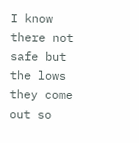I know there not safe but the lows they come out so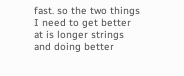fast. so the two things I need to get better at is longer strings and doing better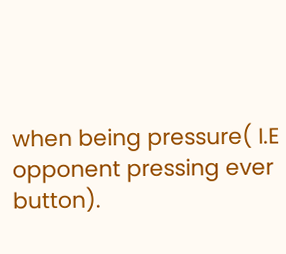when being pressure( I.E opponent pressing ever button).